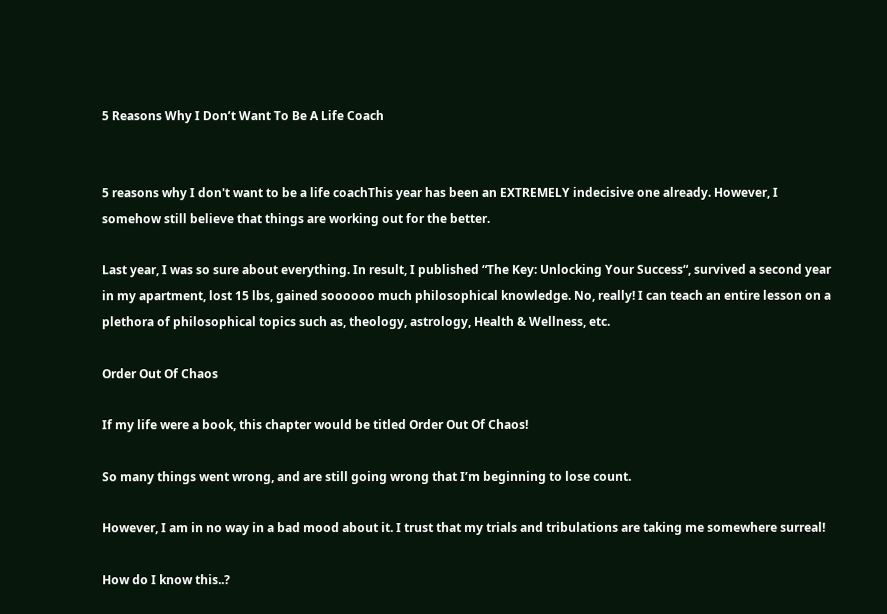5 Reasons Why I Don’t Want To Be A Life Coach


5 reasons why I don't want to be a life coachThis year has been an EXTREMELY indecisive one already. However, I somehow still believe that things are working out for the better.

Last year, I was so sure about everything. In result, I published “The Key: Unlocking Your Success“, survived a second year in my apartment, lost 15 lbs, gained soooooo much philosophical knowledge. No, really! I can teach an entire lesson on a plethora of philosophical topics such as, theology, astrology, Health & Wellness, etc.

Order Out Of Chaos

If my life were a book, this chapter would be titled Order Out Of Chaos!

So many things went wrong, and are still going wrong that I’m beginning to lose count.

However, I am in no way in a bad mood about it. I trust that my trials and tribulations are taking me somewhere surreal!

How do I know this..?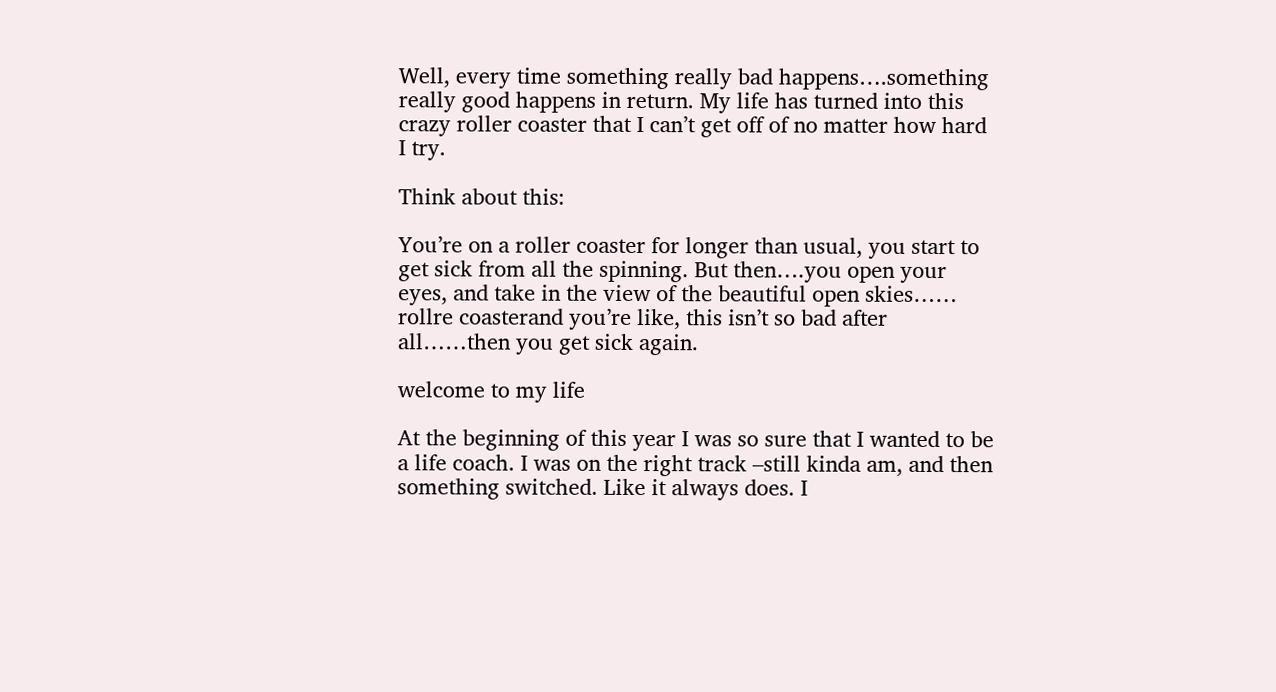Well, every time something really bad happens….something really good happens in return. My life has turned into this crazy roller coaster that I can’t get off of no matter how hard I try.

Think about this:

You’re on a roller coaster for longer than usual, you start to get sick from all the spinning. But then….you open your eyes, and take in the view of the beautiful open skies…… rollre coasterand you’re like, this isn’t so bad after all……then you get sick again.

welcome to my life

At the beginning of this year I was so sure that I wanted to be a life coach. I was on the right track –still kinda am, and then something switched. Like it always does. I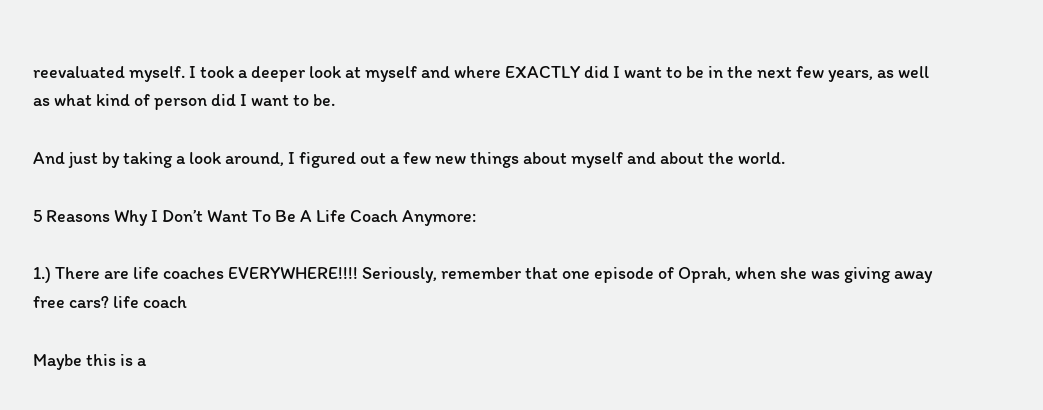reevaluated myself. I took a deeper look at myself and where EXACTLY did I want to be in the next few years, as well as what kind of person did I want to be.

And just by taking a look around, I figured out a few new things about myself and about the world.

5 Reasons Why I Don’t Want To Be A Life Coach Anymore:

1.) There are life coaches EVERYWHERE!!!! Seriously, remember that one episode of Oprah, when she was giving away free cars? life coach

Maybe this is a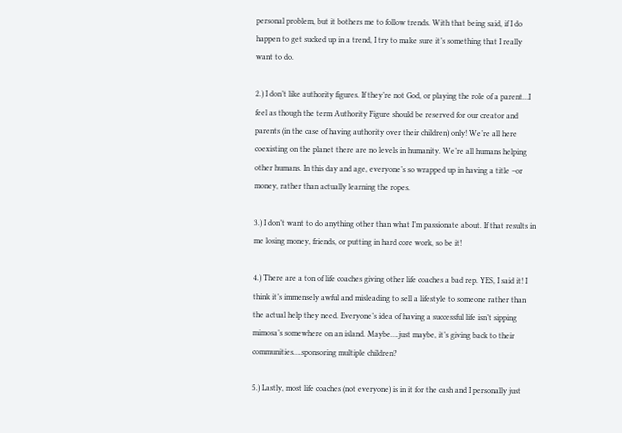personal problem, but it bothers me to follow trends. With that being said, if I do happen to get sucked up in a trend, I try to make sure it’s something that I really want to do.

2.) I don’t like authority figures. If they’re not God, or playing the role of a parent…I feel as though the term Authority Figure should be reserved for our creator and parents (in the case of having authority over their children) only! We’re all here coexisting on the planet there are no levels in humanity. We’re all humans helping other humans. In this day and age, everyone’s so wrapped up in having a title –or money, rather than actually learning the ropes.

3.) I don’t want to do anything other than what I’m passionate about. If that results in me losing money, friends, or putting in hard core work, so be it!

4.) There are a ton of life coaches giving other life coaches a bad rep. YES, I said it! I think it’s immensely awful and misleading to sell a lifestyle to someone rather than the actual help they need. Everyone’s idea of having a successful life isn’t sipping mimosa’s somewhere on an island. Maybe….just maybe, it’s giving back to their communities….sponsoring multiple children?

5.) Lastly, most life coaches (not everyone) is in it for the cash and I personally just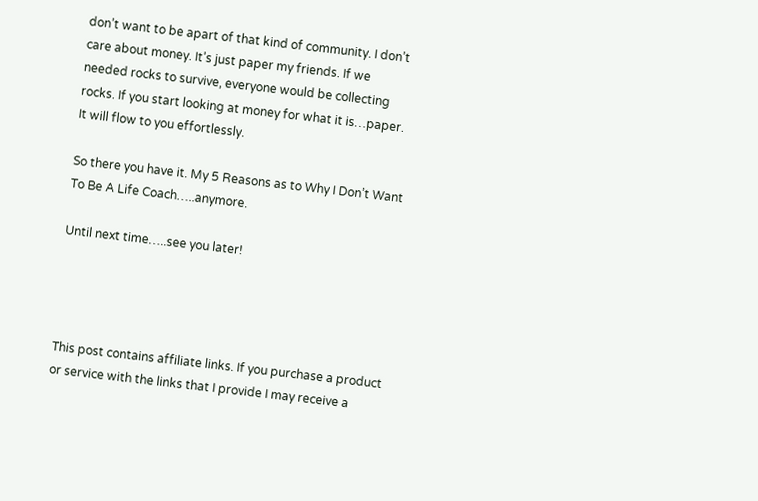don’t want to be apart of that kind of community. I don’t care about money. It’s just paper my friends. If we needed rocks to survive, everyone would be collecting rocks. If you start looking at money for what it is…paper. It will flow to you effortlessly.

So there you have it. My 5 Reasons as to Why I Don’t Want To Be A Life Coach…..anymore.

Until next time…..see you later!




This post contains affiliate links. If you purchase a product or service with the links that I provide I may receive a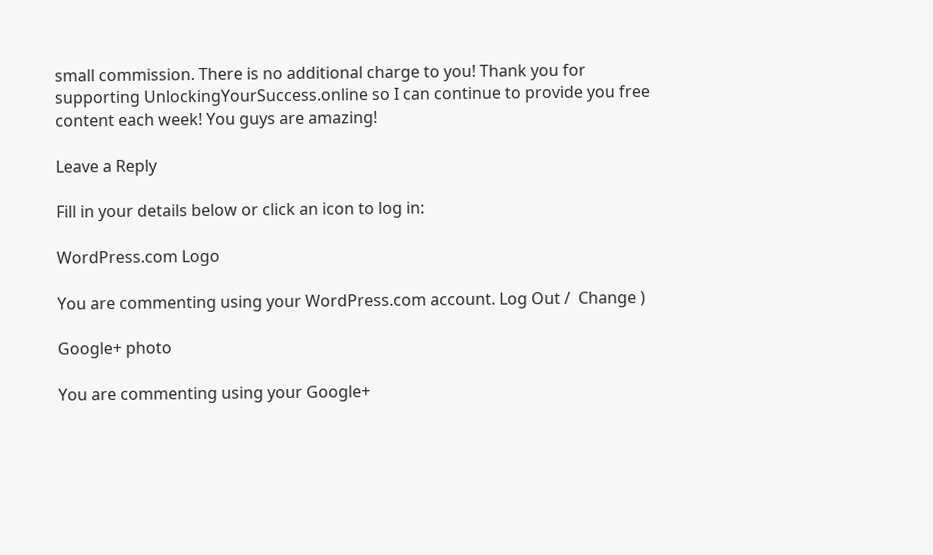small commission. There is no additional charge to you! Thank you for supporting UnlockingYourSuccess.online so I can continue to provide you free content each week! You guys are amazing!

Leave a Reply

Fill in your details below or click an icon to log in:

WordPress.com Logo

You are commenting using your WordPress.com account. Log Out /  Change )

Google+ photo

You are commenting using your Google+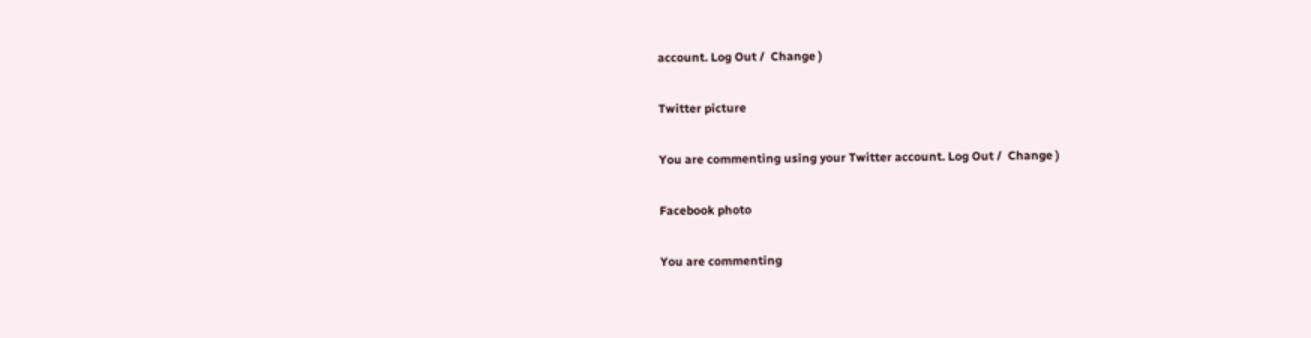account. Log Out /  Change )

Twitter picture

You are commenting using your Twitter account. Log Out /  Change )

Facebook photo

You are commenting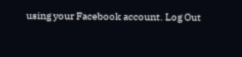using your Facebook account. Log Out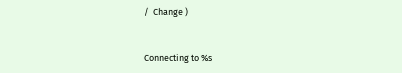/  Change )


Connecting to %s